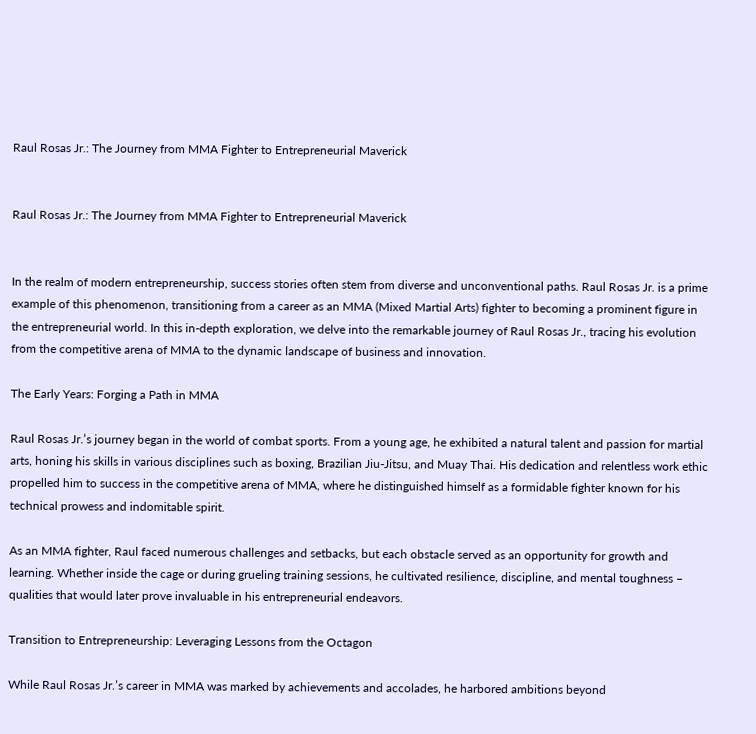Raul Rosas Jr.: The Journey from MMA Fighter to Entrepreneurial Maverick


Raul Rosas Jr.: The Journey from MMA Fighter to Entrepreneurial Maverick


In the realm of modern entrepreneurship, success stories often stem from diverse and unconventional paths. Raul Rosas Jr. is a prime example of this phenomenon, transitioning from a career as an MMA (Mixed Martial Arts) fighter to becoming a prominent figure in the entrepreneurial world. In this in-depth exploration, we delve into the remarkable journey of Raul Rosas Jr., tracing his evolution from the competitive arena of MMA to the dynamic landscape of business and innovation.

The Early Years: Forging a Path in MMA

Raul Rosas Jr.’s journey began in the world of combat sports. From a young age, he exhibited a natural talent and passion for martial arts, honing his skills in various disciplines such as boxing, Brazilian Jiu-Jitsu, and Muay Thai. His dedication and relentless work ethic propelled him to success in the competitive arena of MMA, where he distinguished himself as a formidable fighter known for his technical prowess and indomitable spirit.

As an MMA fighter, Raul faced numerous challenges and setbacks, but each obstacle served as an opportunity for growth and learning. Whether inside the cage or during grueling training sessions, he cultivated resilience, discipline, and mental toughness – qualities that would later prove invaluable in his entrepreneurial endeavors.

Transition to Entrepreneurship: Leveraging Lessons from the Octagon

While Raul Rosas Jr.’s career in MMA was marked by achievements and accolades, he harbored ambitions beyond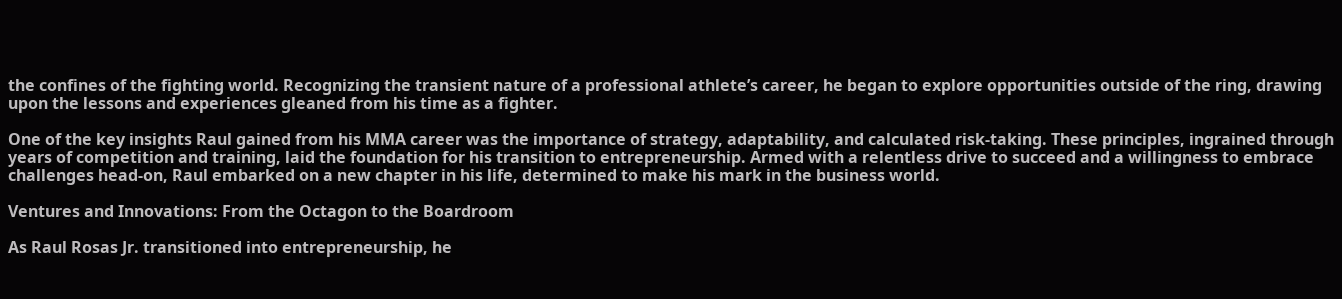the confines of the fighting world. Recognizing the transient nature of a professional athlete’s career, he began to explore opportunities outside of the ring, drawing upon the lessons and experiences gleaned from his time as a fighter.

One of the key insights Raul gained from his MMA career was the importance of strategy, adaptability, and calculated risk-taking. These principles, ingrained through years of competition and training, laid the foundation for his transition to entrepreneurship. Armed with a relentless drive to succeed and a willingness to embrace challenges head-on, Raul embarked on a new chapter in his life, determined to make his mark in the business world.

Ventures and Innovations: From the Octagon to the Boardroom

As Raul Rosas Jr. transitioned into entrepreneurship, he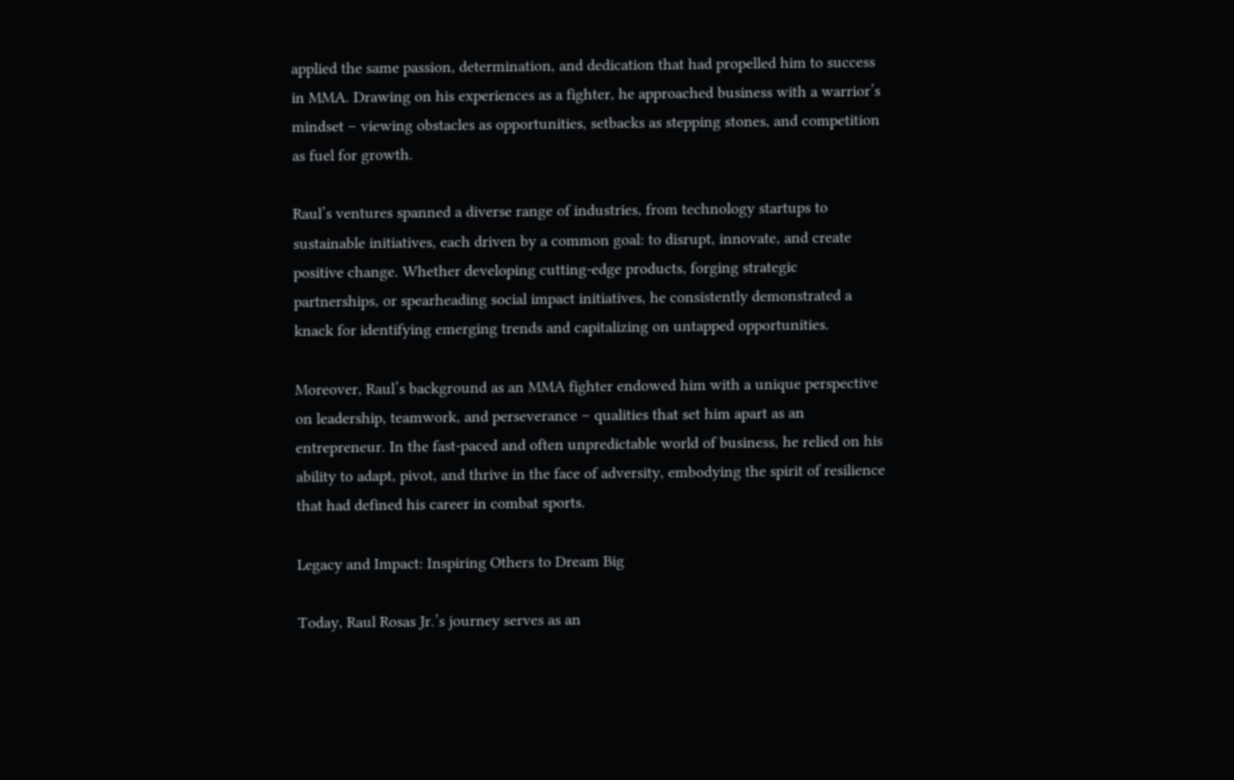applied the same passion, determination, and dedication that had propelled him to success in MMA. Drawing on his experiences as a fighter, he approached business with a warrior’s mindset – viewing obstacles as opportunities, setbacks as stepping stones, and competition as fuel for growth.

Raul’s ventures spanned a diverse range of industries, from technology startups to sustainable initiatives, each driven by a common goal: to disrupt, innovate, and create positive change. Whether developing cutting-edge products, forging strategic partnerships, or spearheading social impact initiatives, he consistently demonstrated a knack for identifying emerging trends and capitalizing on untapped opportunities.

Moreover, Raul’s background as an MMA fighter endowed him with a unique perspective on leadership, teamwork, and perseverance – qualities that set him apart as an entrepreneur. In the fast-paced and often unpredictable world of business, he relied on his ability to adapt, pivot, and thrive in the face of adversity, embodying the spirit of resilience that had defined his career in combat sports.

Legacy and Impact: Inspiring Others to Dream Big

Today, Raul Rosas Jr.’s journey serves as an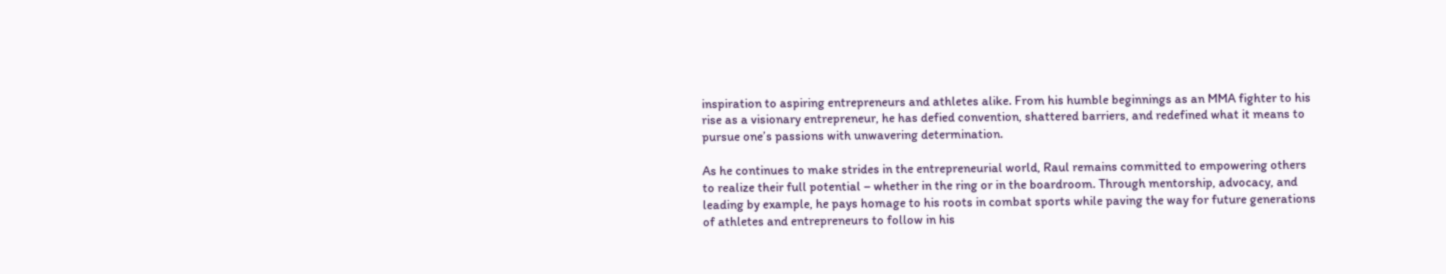inspiration to aspiring entrepreneurs and athletes alike. From his humble beginnings as an MMA fighter to his rise as a visionary entrepreneur, he has defied convention, shattered barriers, and redefined what it means to pursue one’s passions with unwavering determination.

As he continues to make strides in the entrepreneurial world, Raul remains committed to empowering others to realize their full potential – whether in the ring or in the boardroom. Through mentorship, advocacy, and leading by example, he pays homage to his roots in combat sports while paving the way for future generations of athletes and entrepreneurs to follow in his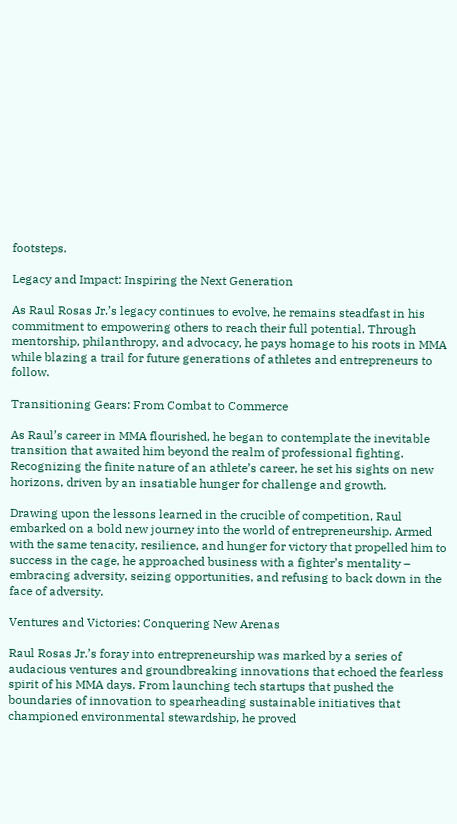footsteps.

Legacy and Impact: Inspiring the Next Generation

As Raul Rosas Jr.’s legacy continues to evolve, he remains steadfast in his commitment to empowering others to reach their full potential. Through mentorship, philanthropy, and advocacy, he pays homage to his roots in MMA while blazing a trail for future generations of athletes and entrepreneurs to follow.

Transitioning Gears: From Combat to Commerce

As Raul’s career in MMA flourished, he began to contemplate the inevitable transition that awaited him beyond the realm of professional fighting. Recognizing the finite nature of an athlete’s career, he set his sights on new horizons, driven by an insatiable hunger for challenge and growth.

Drawing upon the lessons learned in the crucible of competition, Raul embarked on a bold new journey into the world of entrepreneurship. Armed with the same tenacity, resilience, and hunger for victory that propelled him to success in the cage, he approached business with a fighter’s mentality – embracing adversity, seizing opportunities, and refusing to back down in the face of adversity.

Ventures and Victories: Conquering New Arenas

Raul Rosas Jr.’s foray into entrepreneurship was marked by a series of audacious ventures and groundbreaking innovations that echoed the fearless spirit of his MMA days. From launching tech startups that pushed the boundaries of innovation to spearheading sustainable initiatives that championed environmental stewardship, he proved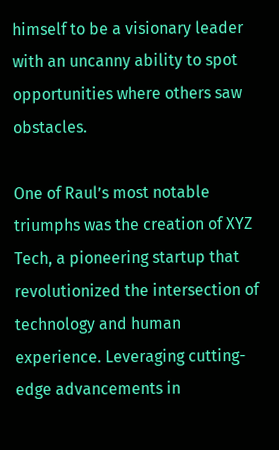himself to be a visionary leader with an uncanny ability to spot opportunities where others saw obstacles.

One of Raul’s most notable triumphs was the creation of XYZ Tech, a pioneering startup that revolutionized the intersection of technology and human experience. Leveraging cutting-edge advancements in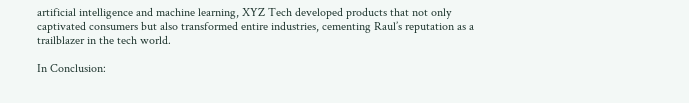artificial intelligence and machine learning, XYZ Tech developed products that not only captivated consumers but also transformed entire industries, cementing Raul’s reputation as a trailblazer in the tech world.

In Conclusion: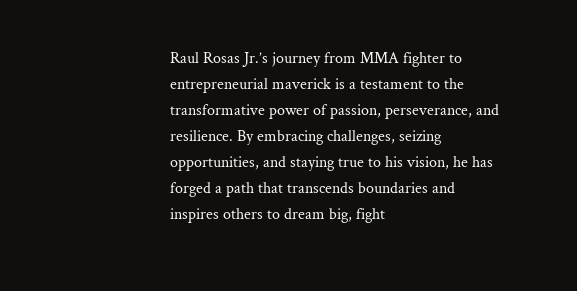Raul Rosas Jr.’s journey from MMA fighter to entrepreneurial maverick is a testament to the transformative power of passion, perseverance, and resilience. By embracing challenges, seizing opportunities, and staying true to his vision, he has forged a path that transcends boundaries and inspires others to dream big, fight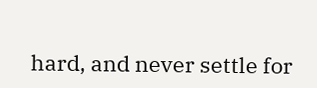hard, and never settle for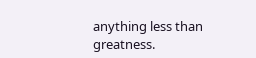anything less than greatness.